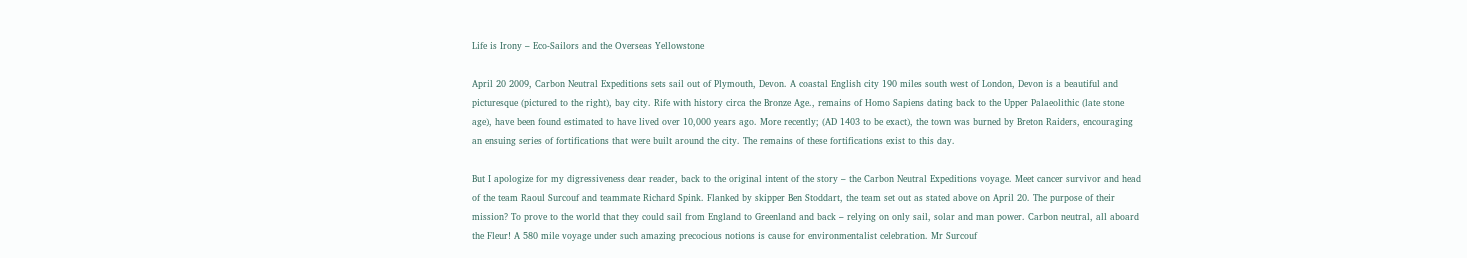Life is Irony – Eco-Sailors and the Overseas Yellowstone

April 20 2009, Carbon Neutral Expeditions sets sail out of Plymouth, Devon. A coastal English city 190 miles south west of London, Devon is a beautiful and picturesque (pictured to the right), bay city. Rife with history circa the Bronze Age., remains of Homo Sapiens dating back to the Upper Palaeolithic (late stone age), have been found estimated to have lived over 10,000 years ago. More recently; (AD 1403 to be exact), the town was burned by Breton Raiders, encouraging an ensuing series of fortifications that were built around the city. The remains of these fortifications exist to this day.

But I apologize for my digressiveness dear reader, back to the original intent of the story – the Carbon Neutral Expeditions voyage. Meet cancer survivor and head of the team Raoul Surcouf and teammate Richard Spink. Flanked by skipper Ben Stoddart, the team set out as stated above on April 20. The purpose of their mission? To prove to the world that they could sail from England to Greenland and back – relying on only sail, solar and man power. Carbon neutral, all aboard the Fleur! A 580 mile voyage under such amazing precocious notions is cause for environmentalist celebration. Mr Surcouf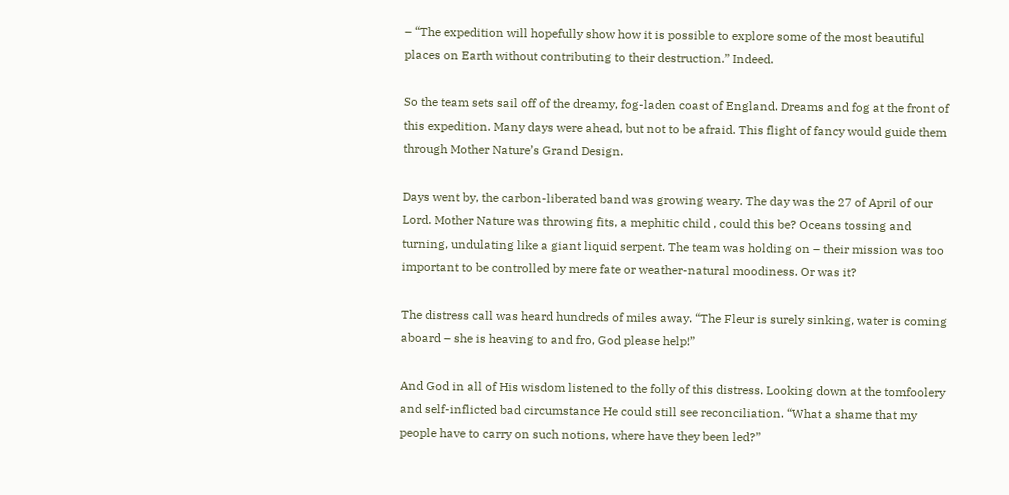– “The expedition will hopefully show how it is possible to explore some of the most beautiful places on Earth without contributing to their destruction.” Indeed.

So the team sets sail off of the dreamy, fog-laden coast of England. Dreams and fog at the front of this expedition. Many days were ahead, but not to be afraid. This flight of fancy would guide them through Mother Nature’s Grand Design.

Days went by, the carbon-liberated band was growing weary. The day was the 27 of April of our Lord. Mother Nature was throwing fits, a mephitic child , could this be? Oceans tossing and turning, undulating like a giant liquid serpent. The team was holding on – their mission was too important to be controlled by mere fate or weather-natural moodiness. Or was it?

The distress call was heard hundreds of miles away. “The Fleur is surely sinking, water is coming aboard – she is heaving to and fro, God please help!”

And God in all of His wisdom listened to the folly of this distress. Looking down at the tomfoolery and self-inflicted bad circumstance He could still see reconciliation. “What a shame that my people have to carry on such notions, where have they been led?”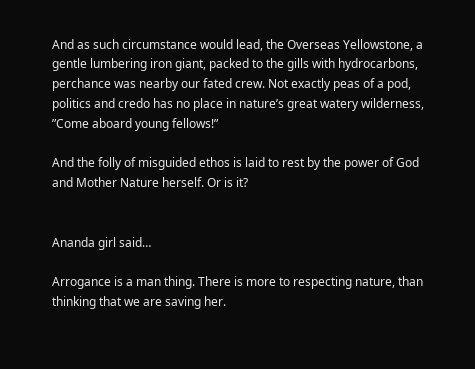And as such circumstance would lead, the Overseas Yellowstone, a gentle lumbering iron giant, packed to the gills with hydrocarbons, perchance was nearby our fated crew. Not exactly peas of a pod, politics and credo has no place in nature’s great watery wilderness, ”Come aboard young fellows!”

And the folly of misguided ethos is laid to rest by the power of God and Mother Nature herself. Or is it?


Ananda girl said…

Arrogance is a man thing. There is more to respecting nature, than thinking that we are saving her.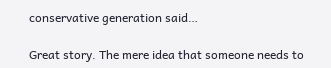conservative generation said…

Great story. The mere idea that someone needs to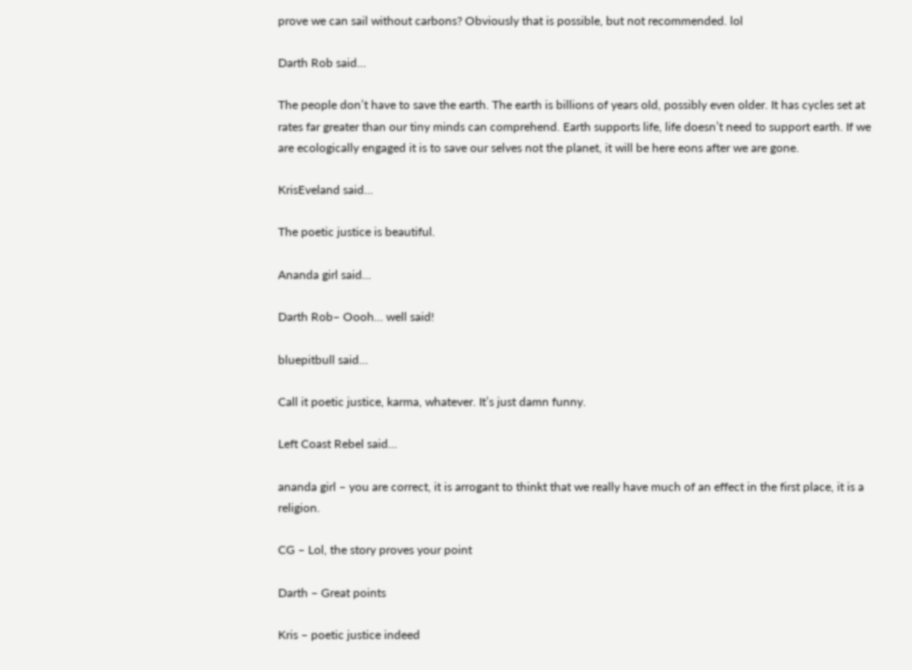prove we can sail without carbons? Obviously that is possible, but not recommended. lol

Darth Rob said…

The people don’t have to save the earth. The earth is billions of years old, possibly even older. It has cycles set at rates far greater than our tiny minds can comprehend. Earth supports life, life doesn’t need to support earth. If we are ecologically engaged it is to save our selves not the planet, it will be here eons after we are gone.

KrisEveland said…

The poetic justice is beautiful.

Ananda girl said…

Darth Rob– Oooh… well said!

bluepitbull said…

Call it poetic justice, karma, whatever. It’s just damn funny.

Left Coast Rebel said…

ananda girl – you are correct, it is arrogant to thinkt that we really have much of an effect in the first place, it is a religion.

CG – Lol, the story proves your point

Darth – Great points

Kris – poetic justice indeed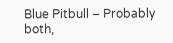Blue Pitbull – Probably both,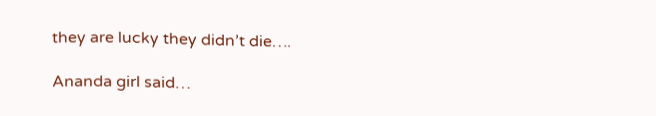they are lucky they didn’t die….

Ananda girl said…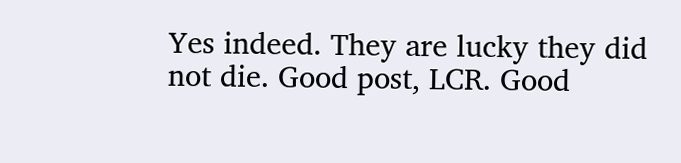Yes indeed. They are lucky they did not die. Good post, LCR. Good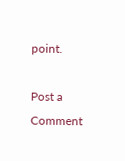point.

Post a Comment